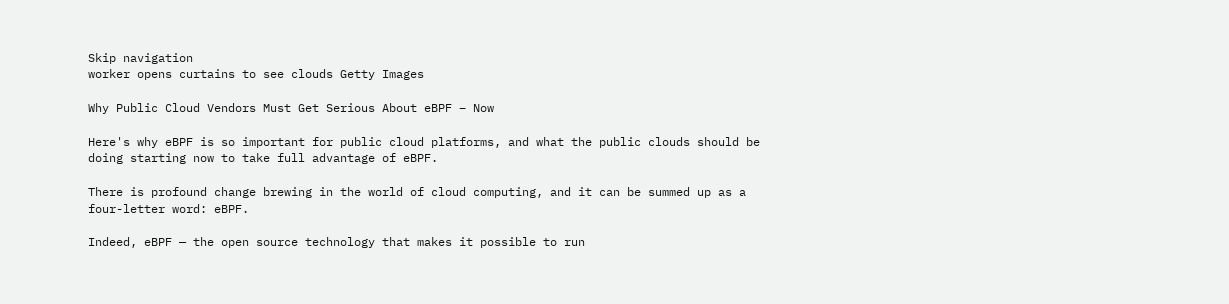Skip navigation
worker opens curtains to see clouds Getty Images

Why Public Cloud Vendors Must Get Serious About eBPF – Now

Here's why eBPF is so important for public cloud platforms, and what the public clouds should be doing starting now to take full advantage of eBPF.

There is profound change brewing in the world of cloud computing, and it can be summed up as a four-letter word: eBPF.

Indeed, eBPF — the open source technology that makes it possible to run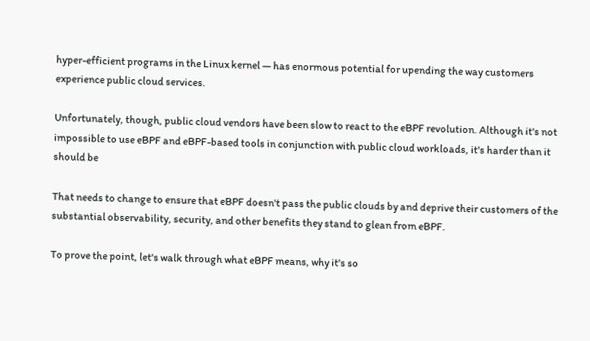hyper-efficient programs in the Linux kernel — has enormous potential for upending the way customers experience public cloud services.

Unfortunately, though, public cloud vendors have been slow to react to the eBPF revolution. Although it's not impossible to use eBPF and eBPF-based tools in conjunction with public cloud workloads, it's harder than it should be

That needs to change to ensure that eBPF doesn't pass the public clouds by and deprive their customers of the substantial observability, security, and other benefits they stand to glean from eBPF.

To prove the point, let's walk through what eBPF means, why it's so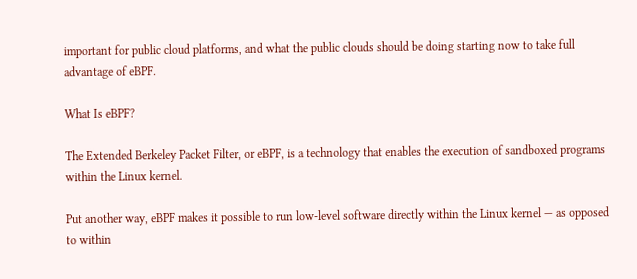important for public cloud platforms, and what the public clouds should be doing starting now to take full advantage of eBPF.

What Is eBPF?

The Extended Berkeley Packet Filter, or eBPF, is a technology that enables the execution of sandboxed programs within the Linux kernel.

Put another way, eBPF makes it possible to run low-level software directly within the Linux kernel — as opposed to within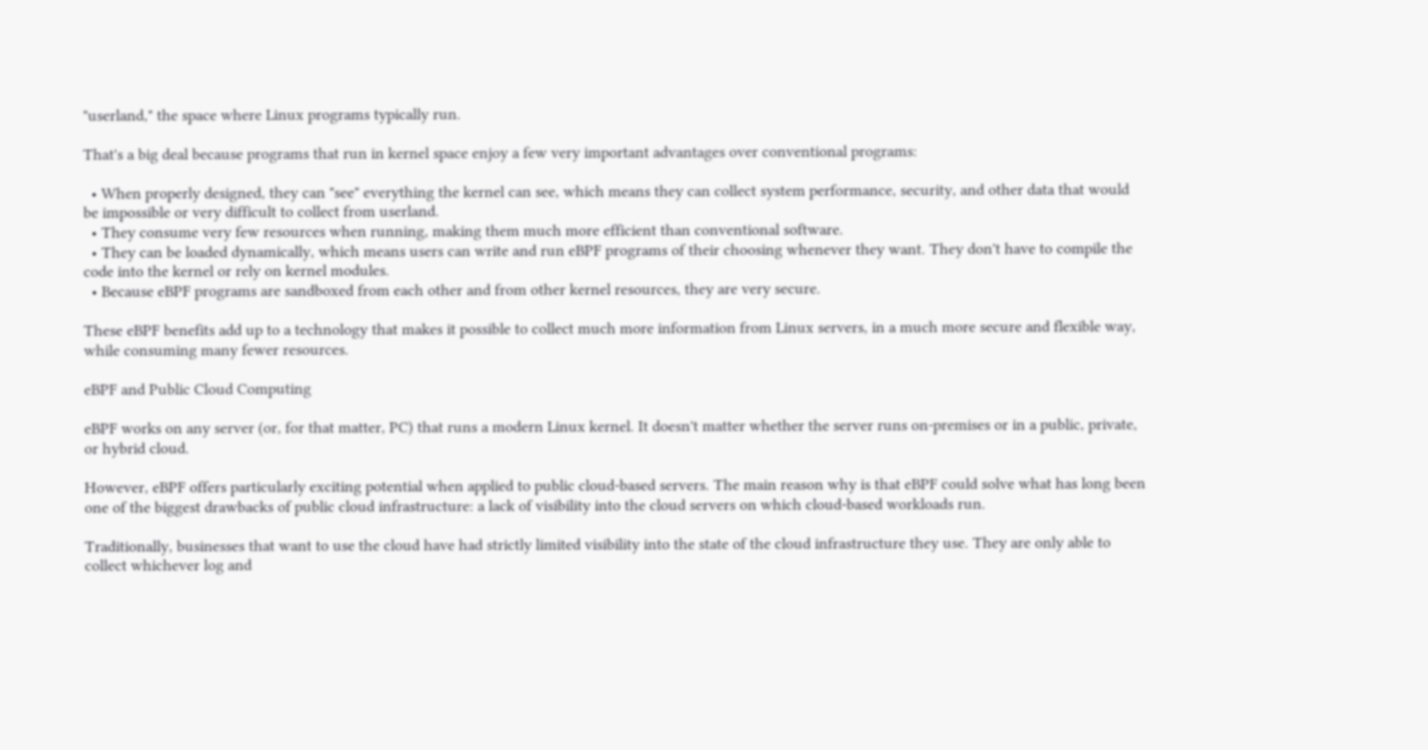"userland," the space where Linux programs typically run.

That's a big deal because programs that run in kernel space enjoy a few very important advantages over conventional programs:

  • When properly designed, they can "see" everything the kernel can see, which means they can collect system performance, security, and other data that would be impossible or very difficult to collect from userland.
  • They consume very few resources when running, making them much more efficient than conventional software.
  • They can be loaded dynamically, which means users can write and run eBPF programs of their choosing whenever they want. They don't have to compile the code into the kernel or rely on kernel modules.
  • Because eBPF programs are sandboxed from each other and from other kernel resources, they are very secure.

These eBPF benefits add up to a technology that makes it possible to collect much more information from Linux servers, in a much more secure and flexible way, while consuming many fewer resources.

eBPF and Public Cloud Computing

eBPF works on any server (or, for that matter, PC) that runs a modern Linux kernel. It doesn't matter whether the server runs on-premises or in a public, private, or hybrid cloud.

However, eBPF offers particularly exciting potential when applied to public cloud-based servers. The main reason why is that eBPF could solve what has long been one of the biggest drawbacks of public cloud infrastructure: a lack of visibility into the cloud servers on which cloud-based workloads run.

Traditionally, businesses that want to use the cloud have had strictly limited visibility into the state of the cloud infrastructure they use. They are only able to collect whichever log and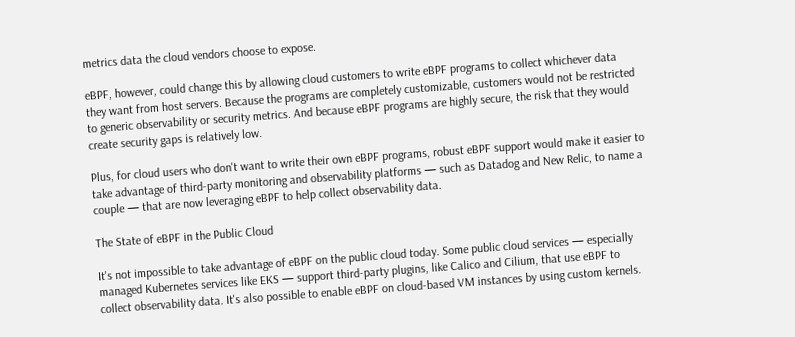metrics data the cloud vendors choose to expose.

eBPF, however, could change this by allowing cloud customers to write eBPF programs to collect whichever data they want from host servers. Because the programs are completely customizable, customers would not be restricted to generic observability or security metrics. And because eBPF programs are highly secure, the risk that they would create security gaps is relatively low.

Plus, for cloud users who don't want to write their own eBPF programs, robust eBPF support would make it easier to take advantage of third-party monitoring and observability platforms — such as Datadog and New Relic, to name a couple — that are now leveraging eBPF to help collect observability data.

The State of eBPF in the Public Cloud

It's not impossible to take advantage of eBPF on the public cloud today. Some public cloud services — especially managed Kubernetes services like EKS — support third-party plugins, like Calico and Cilium, that use eBPF to collect observability data. It's also possible to enable eBPF on cloud-based VM instances by using custom kernels.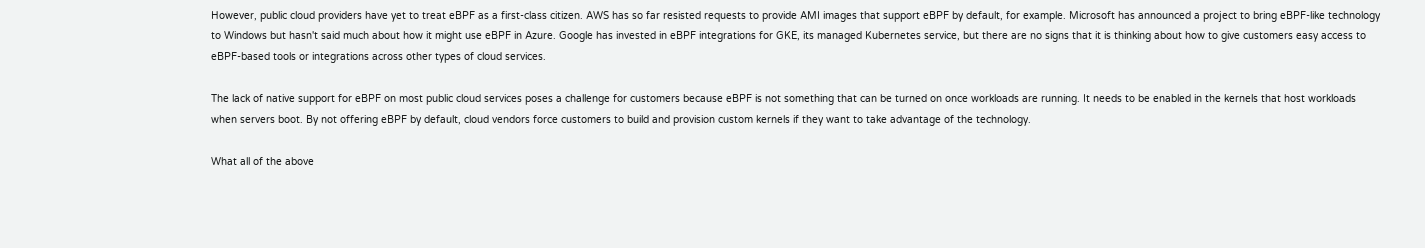However, public cloud providers have yet to treat eBPF as a first-class citizen. AWS has so far resisted requests to provide AMI images that support eBPF by default, for example. Microsoft has announced a project to bring eBPF-like technology to Windows but hasn't said much about how it might use eBPF in Azure. Google has invested in eBPF integrations for GKE, its managed Kubernetes service, but there are no signs that it is thinking about how to give customers easy access to eBPF-based tools or integrations across other types of cloud services.

The lack of native support for eBPF on most public cloud services poses a challenge for customers because eBPF is not something that can be turned on once workloads are running. It needs to be enabled in the kernels that host workloads when servers boot. By not offering eBPF by default, cloud vendors force customers to build and provision custom kernels if they want to take advantage of the technology.

What all of the above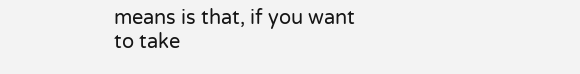means is that, if you want to take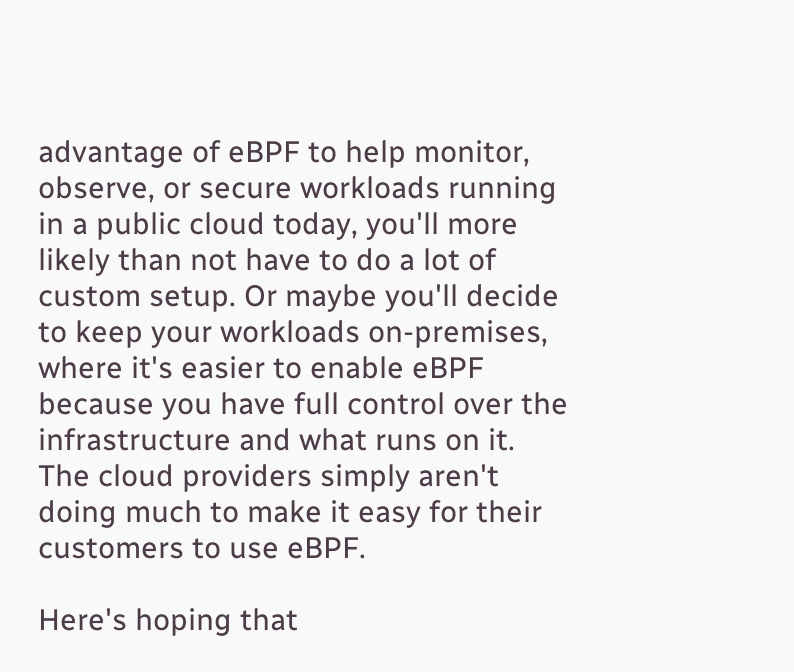advantage of eBPF to help monitor, observe, or secure workloads running in a public cloud today, you'll more likely than not have to do a lot of custom setup. Or maybe you'll decide to keep your workloads on-premises, where it's easier to enable eBPF because you have full control over the infrastructure and what runs on it. The cloud providers simply aren't doing much to make it easy for their customers to use eBPF.

Here's hoping that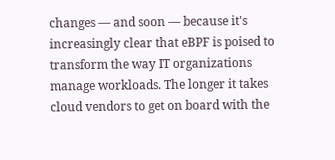changes — and soon — because it's increasingly clear that eBPF is poised to transform the way IT organizations manage workloads. The longer it takes cloud vendors to get on board with the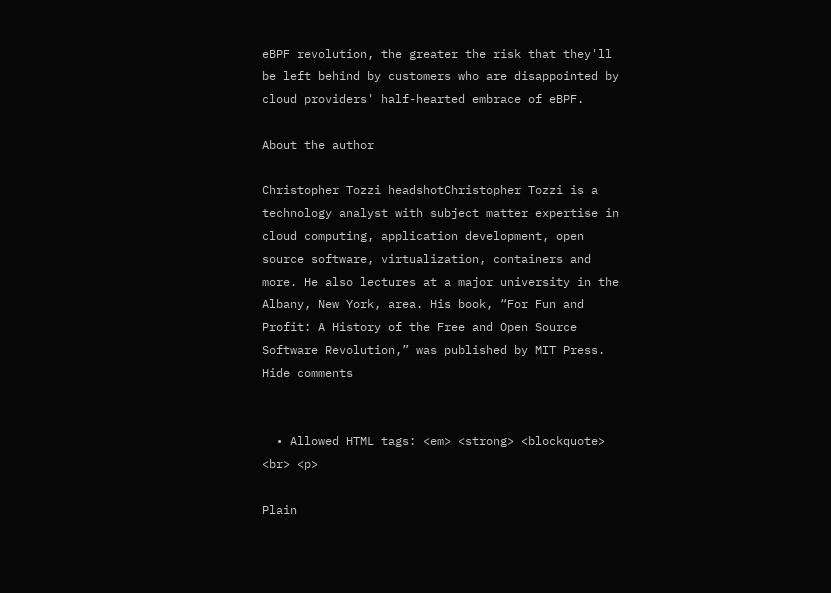eBPF revolution, the greater the risk that they'll be left behind by customers who are disappointed by cloud providers' half-hearted embrace of eBPF.

About the author

Christopher Tozzi headshotChristopher Tozzi is a technology analyst with subject matter expertise in cloud computing, application development, open source software, virtualization, containers and more. He also lectures at a major university in the Albany, New York, area. His book, “For Fun and Profit: A History of the Free and Open Source Software Revolution,” was published by MIT Press.
Hide comments


  • Allowed HTML tags: <em> <strong> <blockquote> <br> <p>

Plain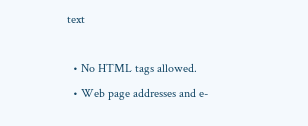text

  • No HTML tags allowed.
  • Web page addresses and e-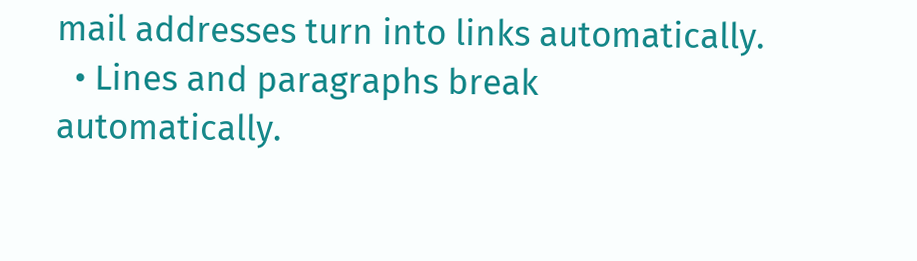mail addresses turn into links automatically.
  • Lines and paragraphs break automatically.